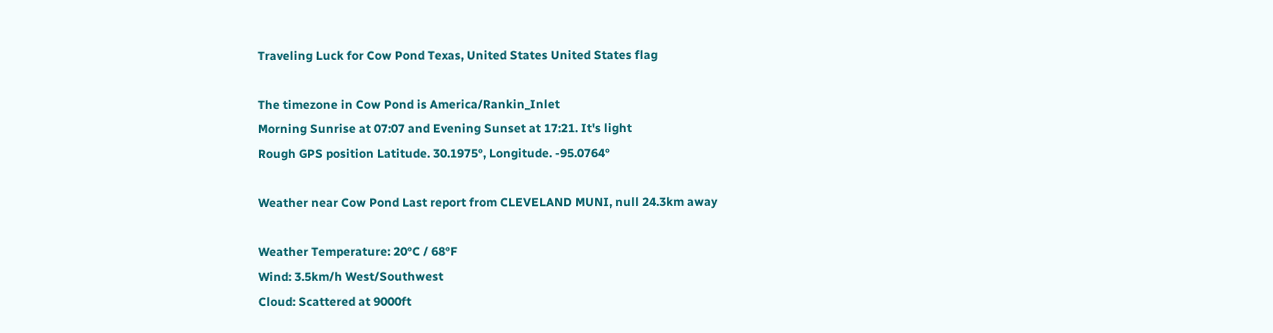Traveling Luck for Cow Pond Texas, United States United States flag

The timezone in Cow Pond is America/Rankin_Inlet
Morning Sunrise at 07:07 and Evening Sunset at 17:21. It's light
Rough GPS position Latitude. 30.1975°, Longitude. -95.0764°

Weather near Cow Pond Last report from CLEVELAND MUNI, null 24.3km away

Weather Temperature: 20°C / 68°F
Wind: 3.5km/h West/Southwest
Cloud: Scattered at 9000ft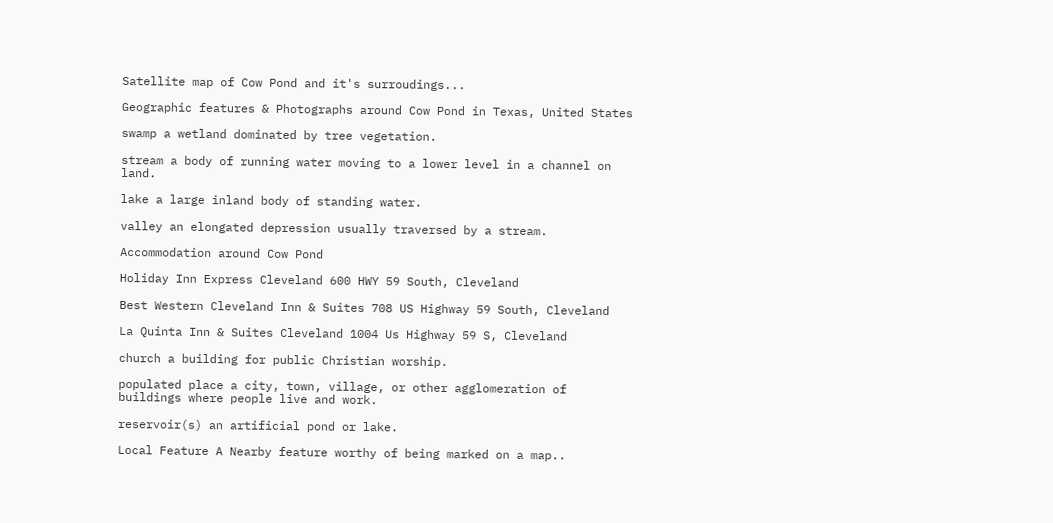Satellite map of Cow Pond and it's surroudings...

Geographic features & Photographs around Cow Pond in Texas, United States

swamp a wetland dominated by tree vegetation.

stream a body of running water moving to a lower level in a channel on land.

lake a large inland body of standing water.

valley an elongated depression usually traversed by a stream.

Accommodation around Cow Pond

Holiday Inn Express Cleveland 600 HWY 59 South, Cleveland

Best Western Cleveland Inn & Suites 708 US Highway 59 South, Cleveland

La Quinta Inn & Suites Cleveland 1004 Us Highway 59 S, Cleveland

church a building for public Christian worship.

populated place a city, town, village, or other agglomeration of buildings where people live and work.

reservoir(s) an artificial pond or lake.

Local Feature A Nearby feature worthy of being marked on a map..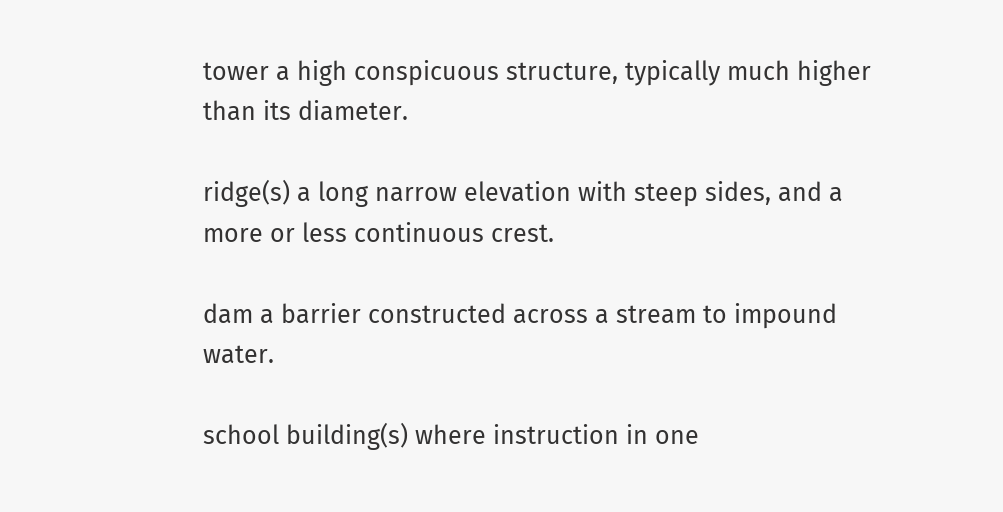tower a high conspicuous structure, typically much higher than its diameter.

ridge(s) a long narrow elevation with steep sides, and a more or less continuous crest.

dam a barrier constructed across a stream to impound water.

school building(s) where instruction in one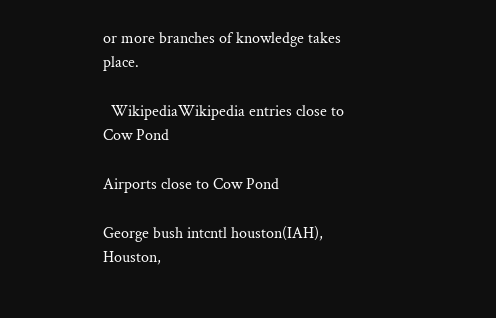or more branches of knowledge takes place.

  WikipediaWikipedia entries close to Cow Pond

Airports close to Cow Pond

George bush intcntl houston(IAH), Houston,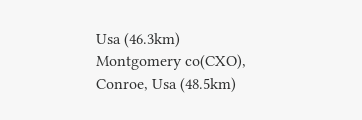Usa (46.3km)
Montgomery co(CXO), Conroe, Usa (48.5km)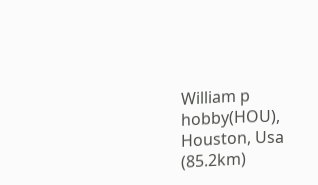William p hobby(HOU), Houston, Usa (85.2km)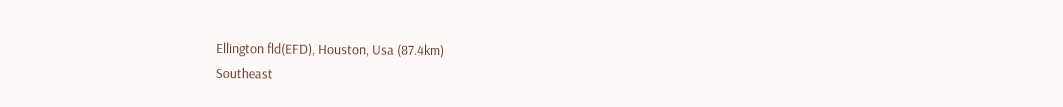Ellington fld(EFD), Houston, Usa (87.4km)
Southeast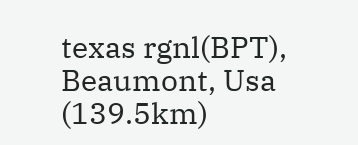texas rgnl(BPT), Beaumont, Usa (139.5km)